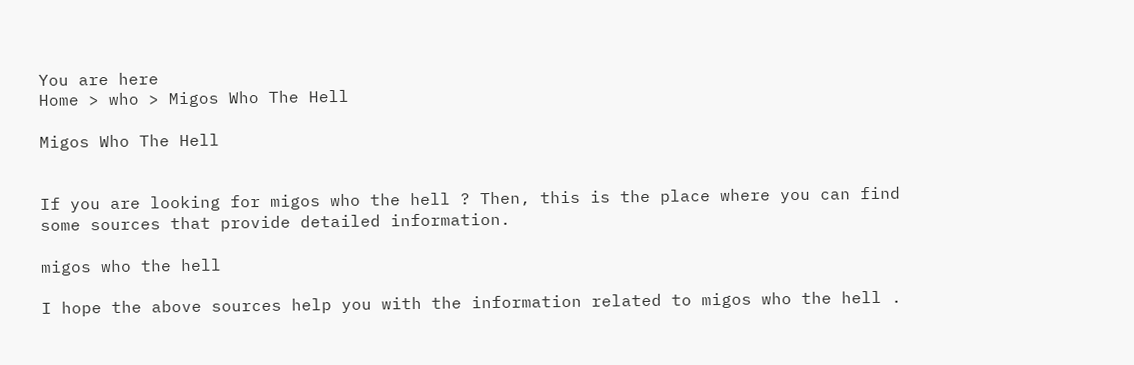You are here
Home > who > Migos Who The Hell

Migos Who The Hell


If you are looking for migos who the hell ? Then, this is the place where you can find some sources that provide detailed information.

migos who the hell

I hope the above sources help you with the information related to migos who the hell .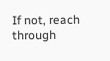If not, reach through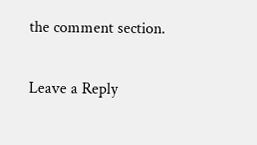the comment section.

Leave a Reply